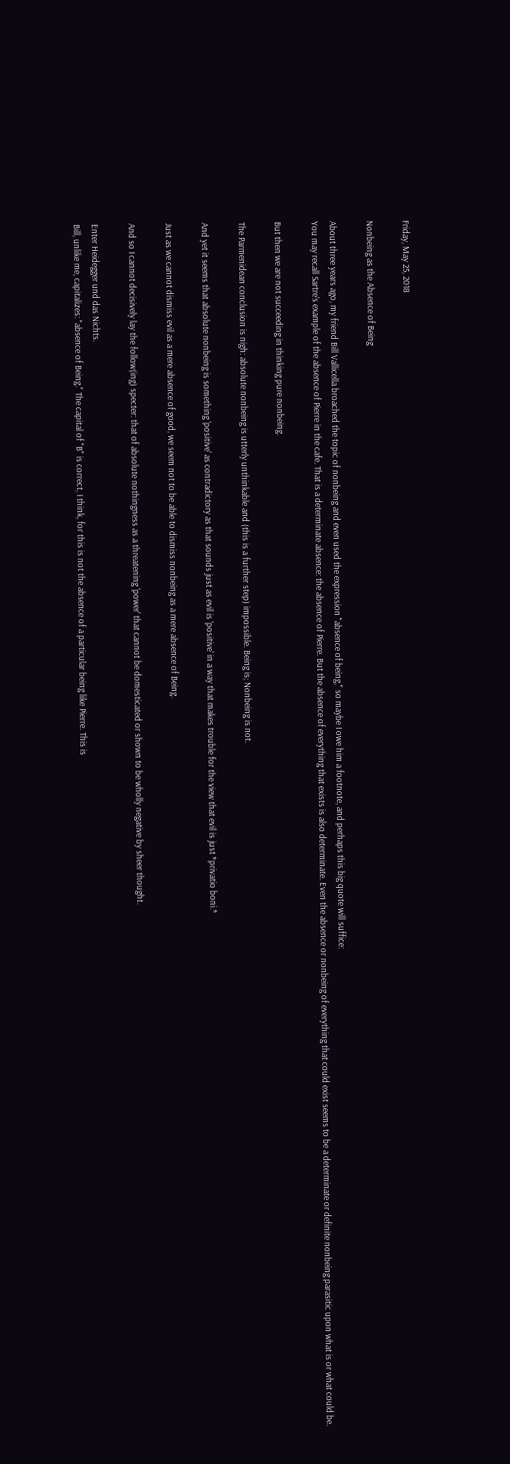Friday, May 25, 2018

Nonbeing as the Absence of Being

About three years ago, my friend Bill Vallicella broached the topic of nonbeing and even used the expression "absence of being," so maybe I owe him a footnote, and perhaps this big quote will suffice:
You may recall Sartre's example of the absence of Pierre in the cafe. That is a determinate absence: the absence of Pierre. But the absence of everything that exists is also determinate. Even the absence or nonbeing of everything that could exist seems to be a determinate or definite nonbeing parasitic upon what is or what could be.

But then we are not succeeding in thinking pure nonbeing.

The Parmenidean conclusion is nigh: absolute nonbeing is utterly unthinkable and (this is a further step) impossible. Being is; Nonbeing is not.

And yet it seems that absolute nonbeing is something 'positive' as contradictory as that sounds just as evil is 'positive' in a way that makes trouble for the view that evil is just *privatio boni.*

Just as we cannot dismiss evil as a mere absence of good, we seem not to be able to dismiss nonbeing as a mere absence of Being.

And so I cannot decisively lay the follow(ing) specter: that of absolute nothingness as a threatening 'power' that cannot be domesticated or shown to be wholly negative by sheer thought.

Enter Heidegger und das Nichts.
Bill, unlike me, capitalizes: "absence of Being." The capital of "B" is correct, I think, for this is not the absence of a particular being like Pierre. This is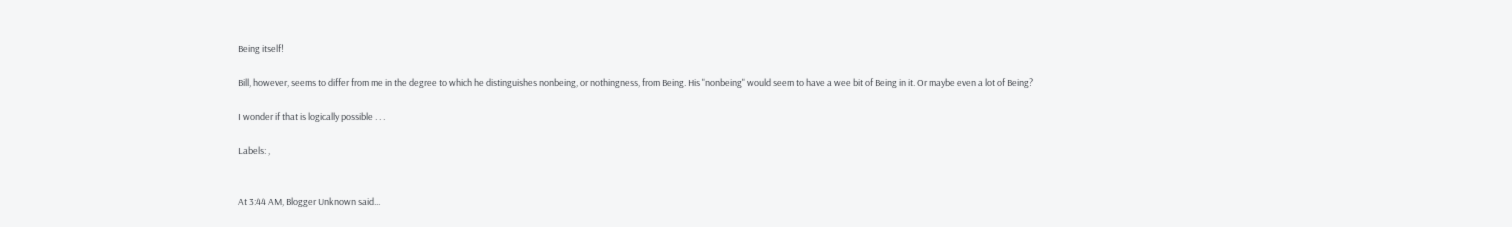Being itself!

Bill, however, seems to differ from me in the degree to which he distinguishes nonbeing, or nothingness, from Being. His "nonbeing" would seem to have a wee bit of Being in it. Or maybe even a lot of Being?

I wonder if that is logically possible . . .

Labels: ,


At 3:44 AM, Blogger Unknown said...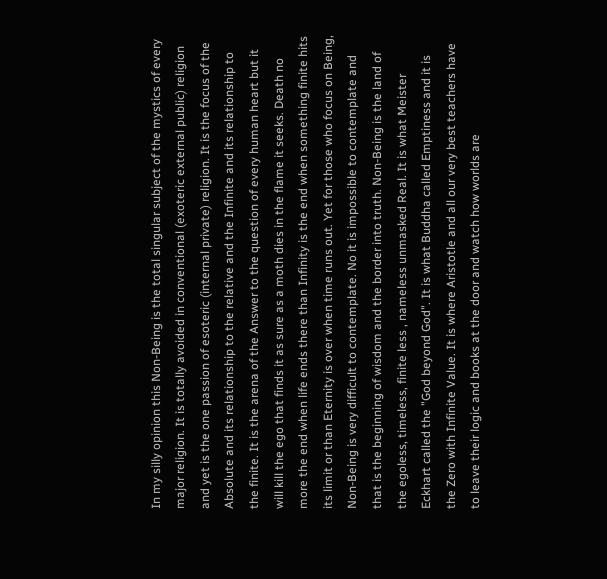In my silly opinion this Non-Being is the total singular subject of the mystics of every major religion. It is totally avoided in conventional (exoteric external public) religion and yet is the one passion of esoteric (internal private) religion. It is the focus of the Absolute and its relationship to the relative and the Infinite and its relationship to the finite. It is the arena of the Answer to the question of every human heart but it will kill the ego that finds it as sure as a moth dies in the flame it seeks. Death no more the end when life ends there than Infinity is the end when something finite hits its limit or than Eternity is over when time runs out. Yet for those who focus on Being, Non-Being is very difficult to contemplate. No it is impossible to contemplate and that is the beginning of wisdom and the border into truth. Non-Being is the land of the egoless, timeless, finite less , nameless unmasked Real. It is what Meister Eckhart called the "God beyond God". It is what Buddha called Emptiness and it is the Zero with Infinite Value. It is where Aristotle and all our very best teachers have to leave their logic and books at the door and watch how worlds are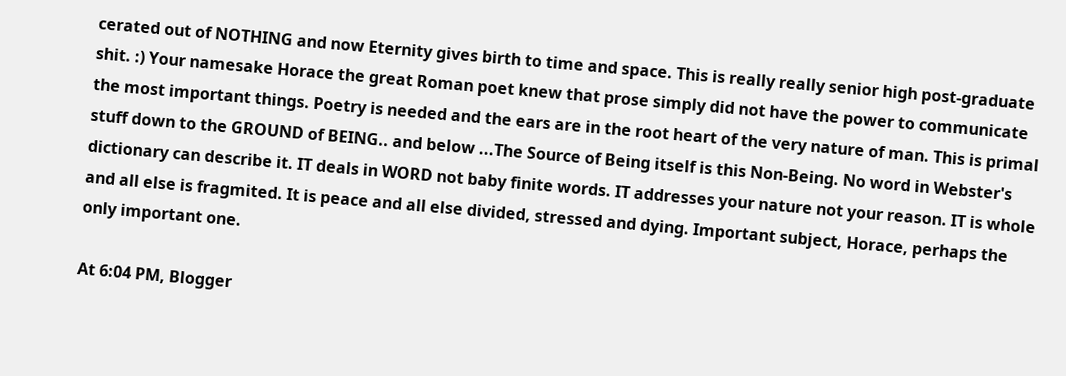cerated out of NOTHING and now Eternity gives birth to time and space. This is really really senior high post-graduate shit. :) Your namesake Horace the great Roman poet knew that prose simply did not have the power to communicate the most important things. Poetry is needed and the ears are in the root heart of the very nature of man. This is primal stuff down to the GROUND of BEING.. and below ...The Source of Being itself is this Non-Being. No word in Webster's dictionary can describe it. IT deals in WORD not baby finite words. IT addresses your nature not your reason. IT is whole and all else is fragmited. It is peace and all else divided, stressed and dying. Important subject, Horace, perhaps the only important one.

At 6:04 PM, Blogger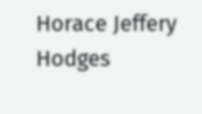Horace Jeffery Hodges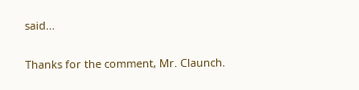said...

Thanks for the comment, Mr. Claunch.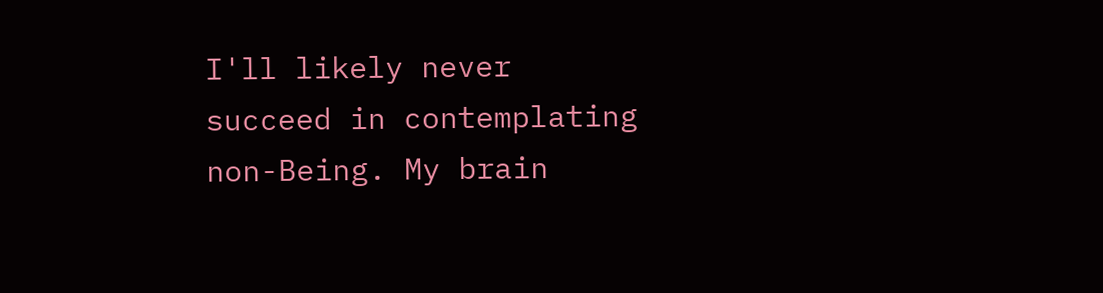I'll likely never succeed in contemplating non-Being. My brain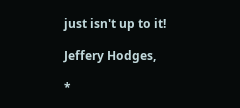just isn't up to it!

Jeffery Hodges,

*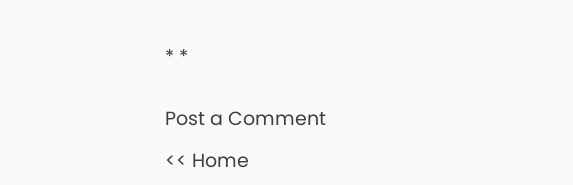* *


Post a Comment

<< Home